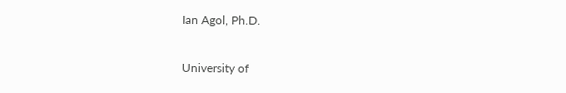Ian Agol, Ph.D.

University of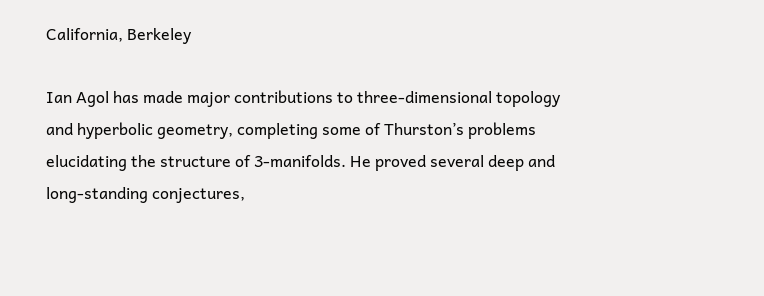California, Berkeley

Ian Agol has made major contributions to three-dimensional topology and hyperbolic geometry, completing some of Thurston’s problems elucidating the structure of 3-manifolds. He proved several deep and long-standing conjectures,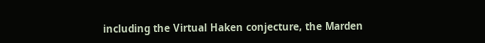including the Virtual Haken conjecture, the Marden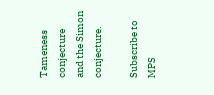Tameness conjecture and the Simon conjecture.

Subscribe to MPS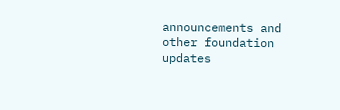announcements and other foundation updates